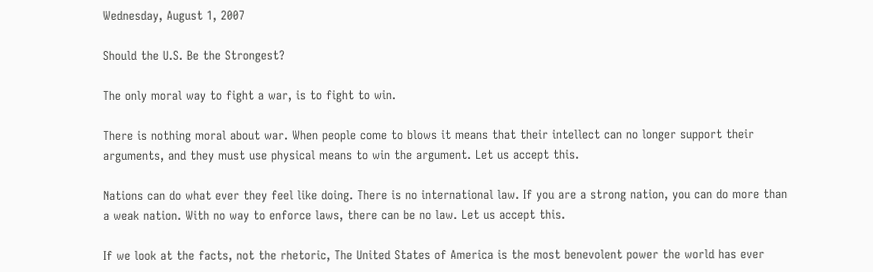Wednesday, August 1, 2007

Should the U.S. Be the Strongest?

The only moral way to fight a war, is to fight to win.

There is nothing moral about war. When people come to blows it means that their intellect can no longer support their arguments, and they must use physical means to win the argument. Let us accept this.

Nations can do what ever they feel like doing. There is no international law. If you are a strong nation, you can do more than a weak nation. With no way to enforce laws, there can be no law. Let us accept this.

If we look at the facts, not the rhetoric, The United States of America is the most benevolent power the world has ever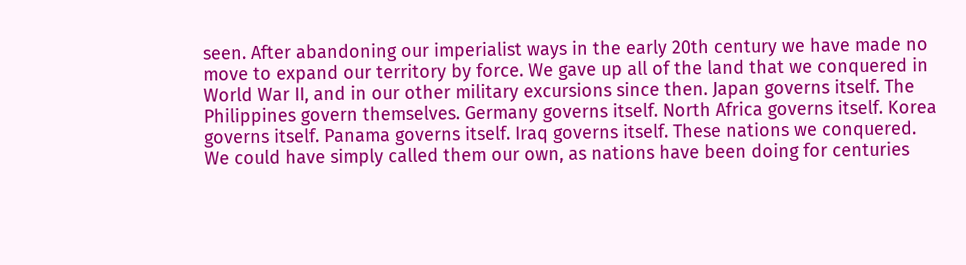seen. After abandoning our imperialist ways in the early 20th century we have made no move to expand our territory by force. We gave up all of the land that we conquered in World War II, and in our other military excursions since then. Japan governs itself. The Philippines govern themselves. Germany governs itself. North Africa governs itself. Korea governs itself. Panama governs itself. Iraq governs itself. These nations we conquered. We could have simply called them our own, as nations have been doing for centuries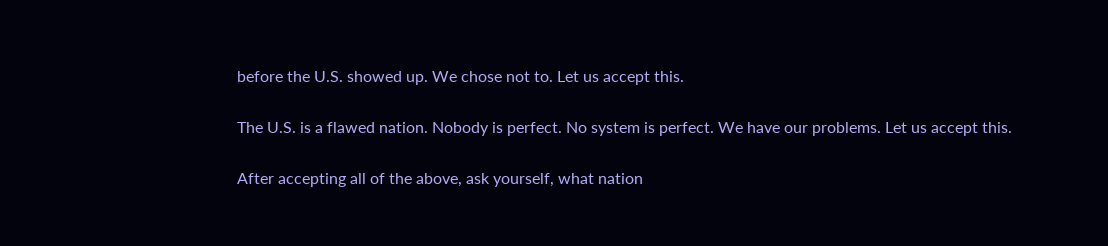before the U.S. showed up. We chose not to. Let us accept this.

The U.S. is a flawed nation. Nobody is perfect. No system is perfect. We have our problems. Let us accept this.

After accepting all of the above, ask yourself, what nation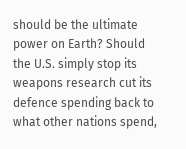should be the ultimate power on Earth? Should the U.S. simply stop its weapons research cut its defence spending back to what other nations spend,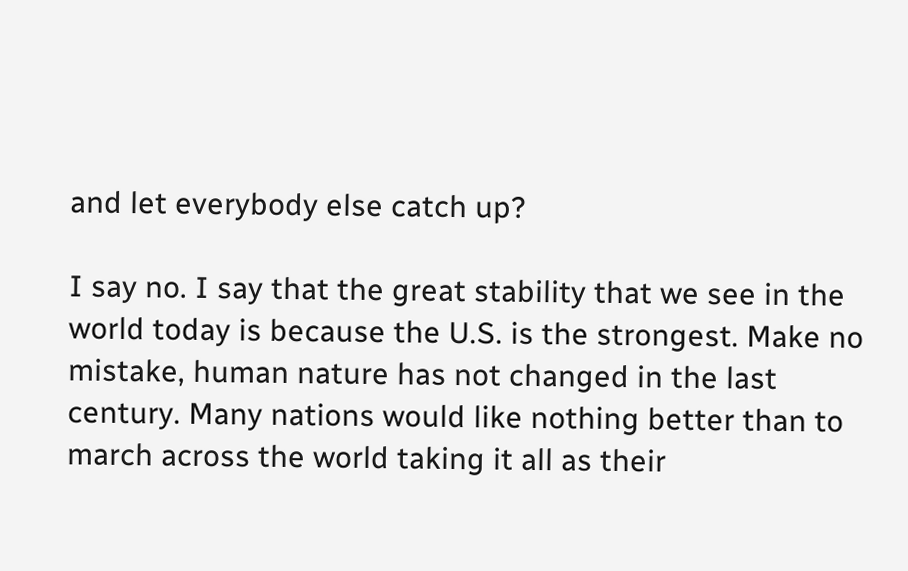and let everybody else catch up?

I say no. I say that the great stability that we see in the world today is because the U.S. is the strongest. Make no mistake, human nature has not changed in the last century. Many nations would like nothing better than to march across the world taking it all as their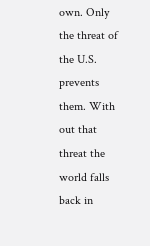own. Only the threat of the U.S. prevents them. With out that threat the world falls back in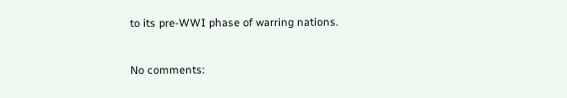to its pre-WWI phase of warring nations.

No comments: